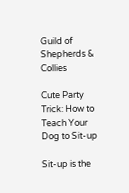Guild of Shepherds & Collies

Cute Party Trick: How to Teach Your Dog to Sit-up

Sit-up is the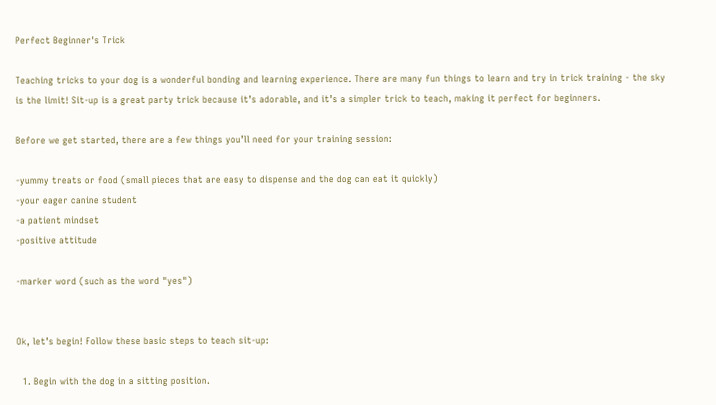Perfect Beginner's Trick

Teaching tricks to your dog is a wonderful bonding and learning experience. There are many fun things to learn and try in trick training - the sky is the limit! Sit-up is a great party trick because it’s adorable, and it’s a simpler trick to teach, making it perfect for beginners.

Before we get started, there are a few things you’ll need for your training session:

-yummy treats or food (small pieces that are easy to dispense and the dog can eat it quickly)
-your eager canine student
-a patient mindset
-positive attitude

-marker word (such as the word "yes")


Ok, let’s begin! Follow these basic steps to teach sit-up:

  1. Begin with the dog in a sitting position.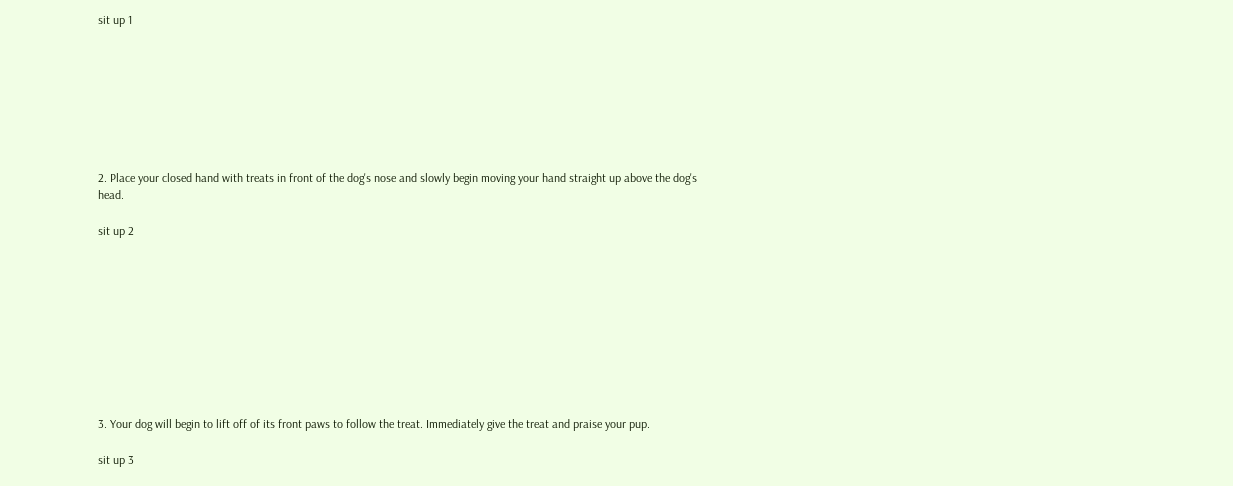sit up 1








2. Place your closed hand with treats in front of the dog's nose and slowly begin moving your hand straight up above the dog's head.

sit up 2










3. Your dog will begin to lift off of its front paws to follow the treat. Immediately give the treat and praise your pup.

sit up 3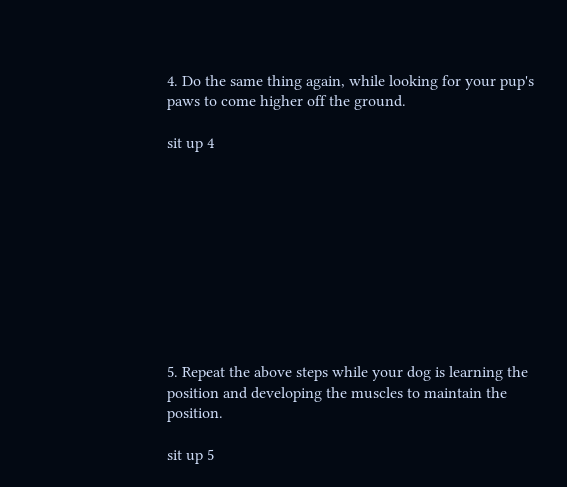4. Do the same thing again, while looking for your pup's paws to come higher off the ground.

sit up 4










5. Repeat the above steps while your dog is learning the position and developing the muscles to maintain the position.

sit up 5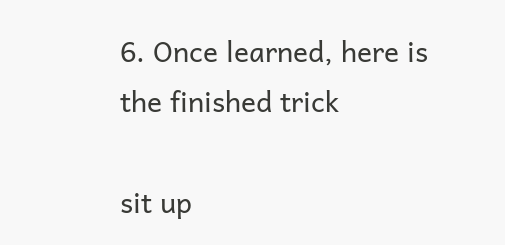6. Once learned, here is the finished trick

sit up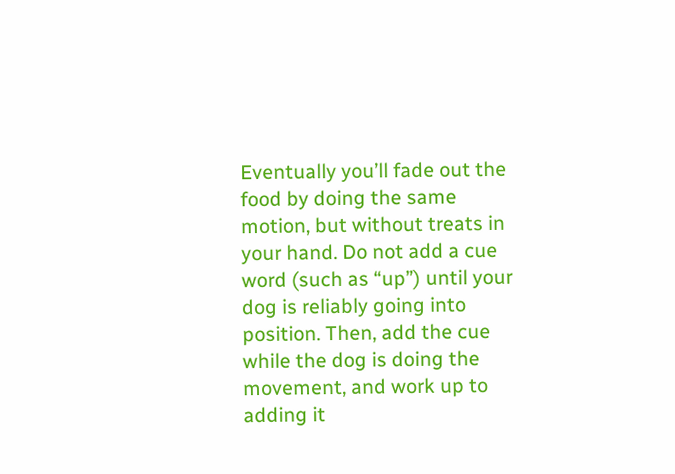Eventually you’ll fade out the food by doing the same motion, but without treats in your hand. Do not add a cue word (such as “up”) until your dog is reliably going into position. Then, add the cue while the dog is doing the movement, and work up to adding it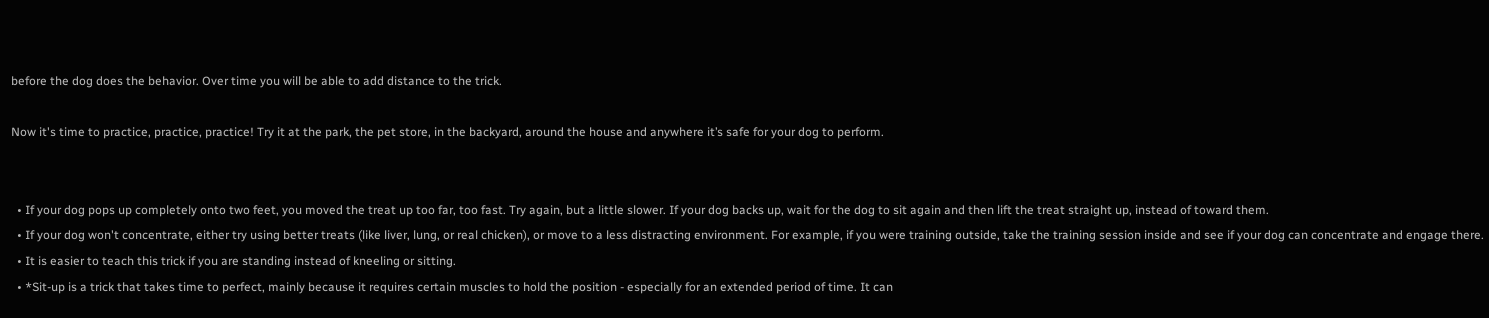before the dog does the behavior. Over time you will be able to add distance to the trick.

Now it's time to practice, practice, practice! Try it at the park, the pet store, in the backyard, around the house and anywhere it’s safe for your dog to perform.


  • If your dog pops up completely onto two feet, you moved the treat up too far, too fast. Try again, but a little slower. If your dog backs up, wait for the dog to sit again and then lift the treat straight up, instead of toward them.
  • If your dog won't concentrate, either try using better treats (like liver, lung, or real chicken), or move to a less distracting environment. For example, if you were training outside, take the training session inside and see if your dog can concentrate and engage there.
  • It is easier to teach this trick if you are standing instead of kneeling or sitting.
  • *Sit-up is a trick that takes time to perfect, mainly because it requires certain muscles to hold the position - especially for an extended period of time. It can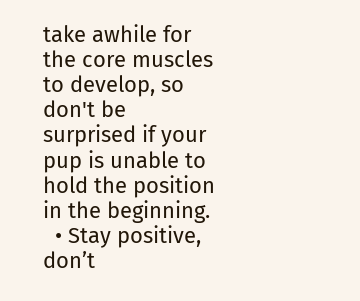take awhile for the core muscles to develop, so don't be surprised if your pup is unable to hold the position in the beginning.
  • Stay positive, don’t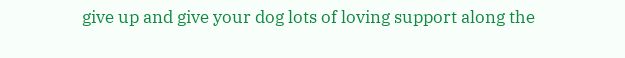give up and give your dog lots of loving support along the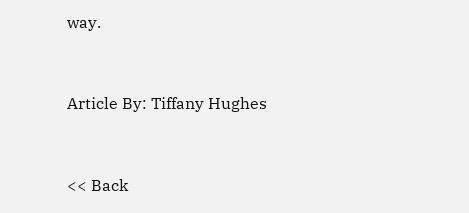way.


Article By: Tiffany Hughes


<< Back